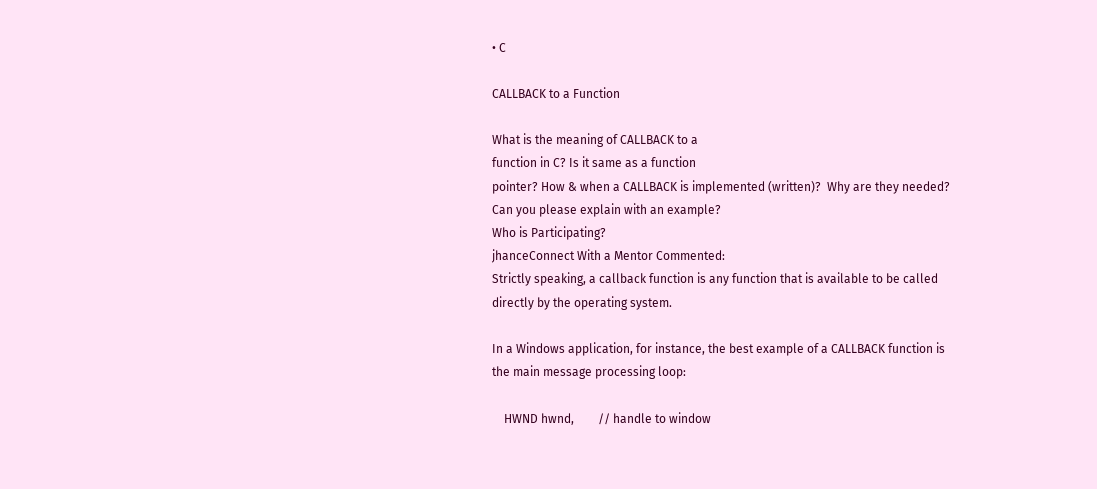• C

CALLBACK to a Function

What is the meaning of CALLBACK to a
function in C? Is it same as a function
pointer? How & when a CALLBACK is implemented (written)?  Why are they needed? Can you please explain with an example?
Who is Participating?
jhanceConnect With a Mentor Commented:
Strictly speaking, a callback function is any function that is available to be called directly by the operating system.

In a Windows application, for instance, the best example of a CALLBACK function is the main message processing loop:

    HWND hwnd,        // handle to window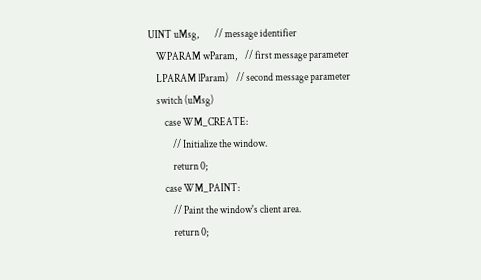UINT uMsg,        // message identifier
    WPARAM wParam,    // first message parameter
    LPARAM lParam)    // second message parameter
    switch (uMsg)
        case WM_CREATE:
            // Initialize the window.
            return 0;
        case WM_PAINT:
            // Paint the window's client area.
            return 0;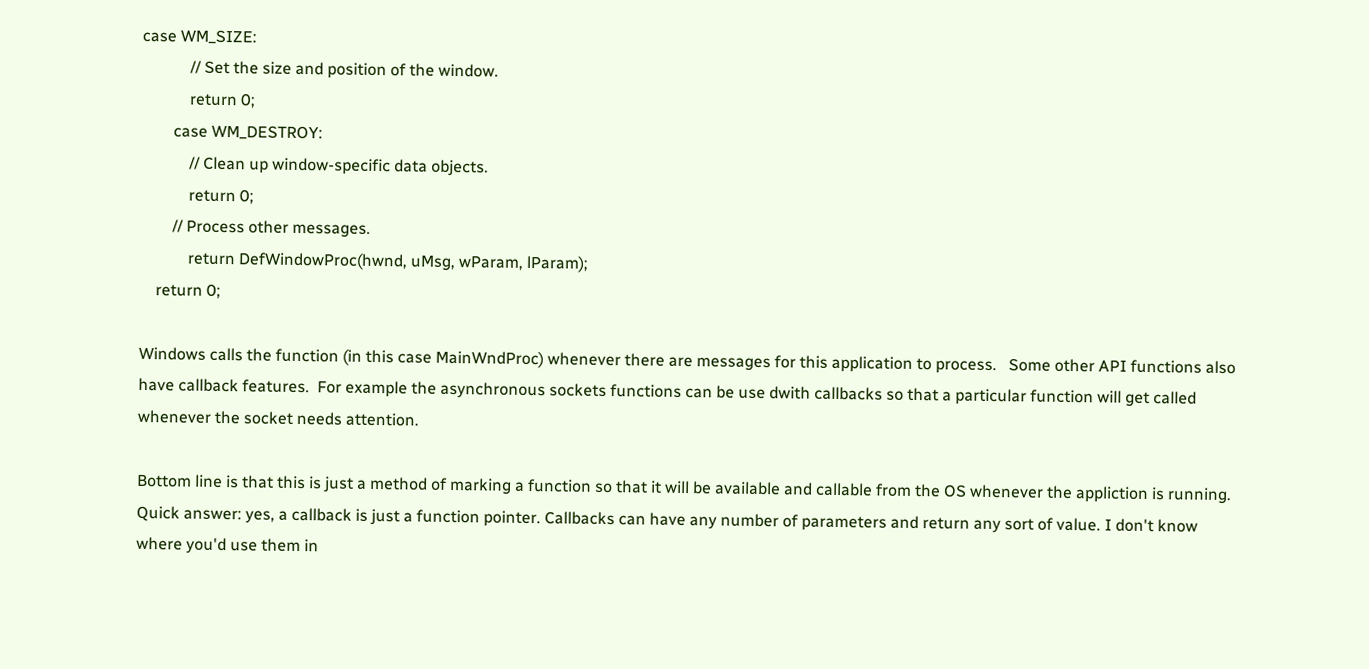case WM_SIZE:
            // Set the size and position of the window.
            return 0;
        case WM_DESTROY:
            // Clean up window-specific data objects.
            return 0;
        // Process other messages.
            return DefWindowProc(hwnd, uMsg, wParam, lParam);
    return 0;

Windows calls the function (in this case MainWndProc) whenever there are messages for this application to process.   Some other API functions also have callback features.  For example the asynchronous sockets functions can be use dwith callbacks so that a particular function will get called whenever the socket needs attention.

Bottom line is that this is just a method of marking a function so that it will be available and callable from the OS whenever the appliction is running.
Quick answer: yes, a callback is just a function pointer. Callbacks can have any number of parameters and return any sort of value. I don't know where you'd use them in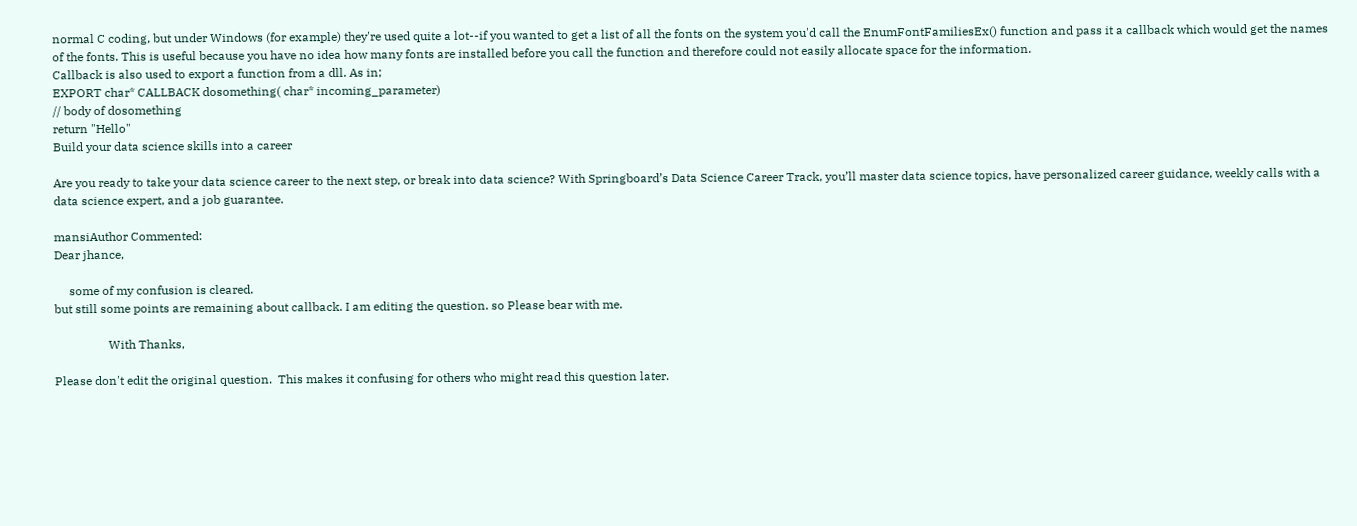normal C coding, but under Windows (for example) they're used quite a lot--if you wanted to get a list of all the fonts on the system you'd call the EnumFontFamiliesEx() function and pass it a callback which would get the names of the fonts. This is useful because you have no idea how many fonts are installed before you call the function and therefore could not easily allocate space for the information.
Callback is also used to export a function from a dll. As in;
EXPORT char* CALLBACK dosomething( char* incoming_parameter)
// body of dosomething
return "Hello"
Build your data science skills into a career

Are you ready to take your data science career to the next step, or break into data science? With Springboard’s Data Science Career Track, you’ll master data science topics, have personalized career guidance, weekly calls with a data science expert, and a job guarantee.

mansiAuthor Commented:
Dear jhance,

     some of my confusion is cleared.
but still some points are remaining about callback. I am editing the question. so Please bear with me.

                  With Thanks,

Please don't edit the original question.  This makes it confusing for others who might read this question later.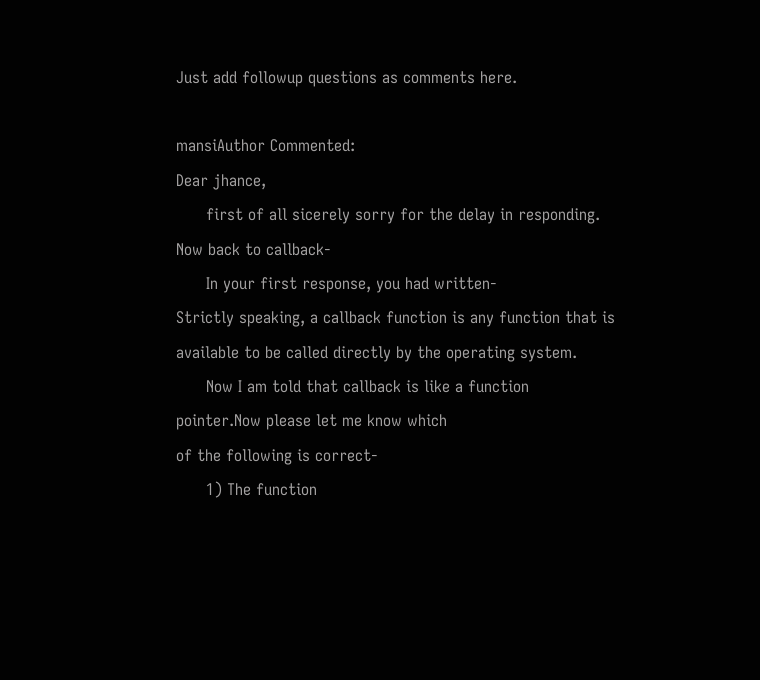Just add followup questions as comments here.

mansiAuthor Commented:
Dear jhance,
      first of all sicerely sorry for the delay in responding.
Now back to callback-
      In your first response, you had written-
Strictly speaking, a callback function is any function that is
available to be called directly by the operating system.
      Now I am told that callback is like a function pointer.Now please let me know which
of the following is correct-
      1) The function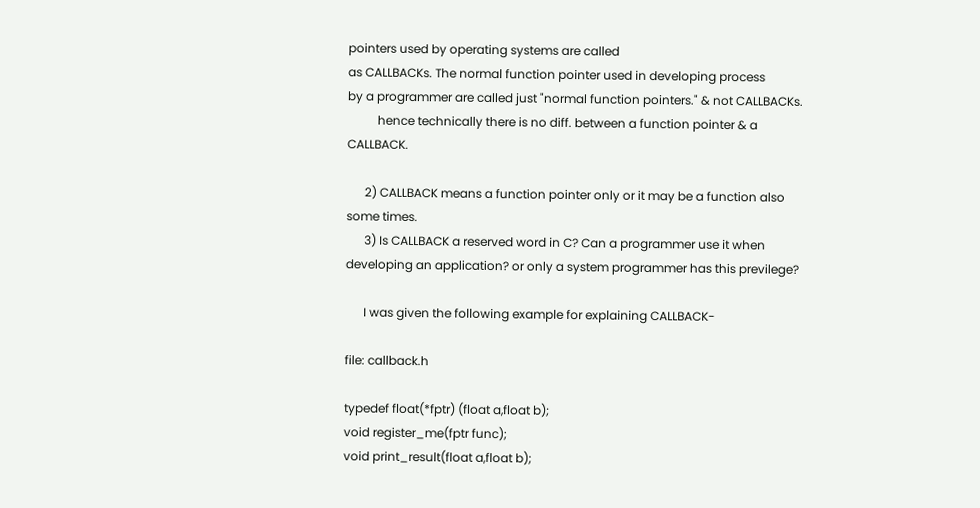pointers used by operating systems are called
as CALLBACKs. The normal function pointer used in developing process
by a programmer are called just "normal function pointers." & not CALLBACKs.
          hence technically there is no diff. between a function pointer & a CALLBACK.

      2) CALLBACK means a function pointer only or it may be a function also
some times.
      3) Is CALLBACK a reserved word in C? Can a programmer use it when
developing an application? or only a system programmer has this previlege?

      I was given the following example for explaining CALLBACK-

file: callback.h

typedef float(*fptr) (float a,float b);
void register_me(fptr func);
void print_result(float a,float b);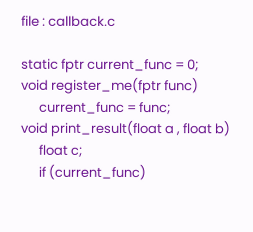file : callback.c

static fptr current_func = 0;
void register_me(fptr func)
      current_func = func;
void print_result(float a , float b)
      float c;
      if (current_func)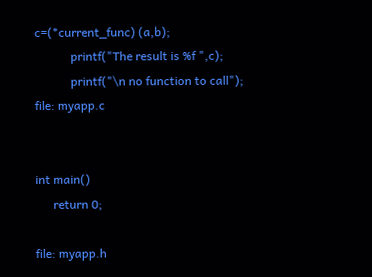c=(*current_func) (a,b);
            printf("The result is %f ",c);
            printf("\n no function to call");
file: myapp.c


int main()
      return 0;

file: myapp.h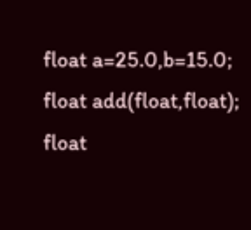float a=25.0,b=15.0;
float add(float,float);
float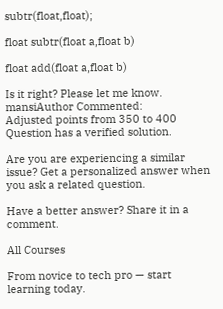subtr(float,float);

float subtr(float a,float b)

float add(float a,float b)

Is it right? Please let me know.
mansiAuthor Commented:
Adjusted points from 350 to 400
Question has a verified solution.

Are you are experiencing a similar issue? Get a personalized answer when you ask a related question.

Have a better answer? Share it in a comment.

All Courses

From novice to tech pro — start learning today.